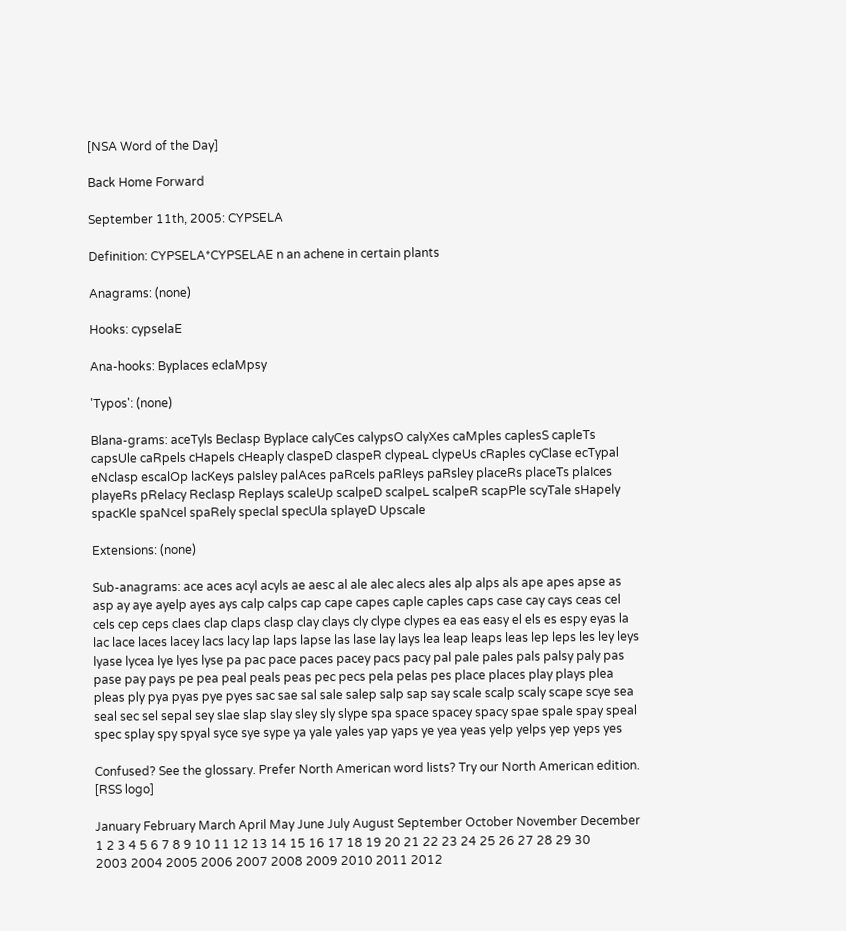[NSA Word of the Day]

Back Home Forward

September 11th, 2005: CYPSELA

Definition: CYPSELA*CYPSELAE n an achene in certain plants

Anagrams: (none)

Hooks: cypselaE

Ana-hooks: Byplaces eclaMpsy

'Typos': (none)

Blana-grams: aceTyls Beclasp Byplace calyCes calypsO calyXes caMples caplesS capleTs capsUle caRpels cHapels cHeaply claspeD claspeR clypeaL clypeUs cRaples cyClase ecTypal eNclasp escalOp lacKeys paIsley palAces paRcels paRleys paRsley placeRs placeTs plaIces playeRs pRelacy Reclasp Replays scaleUp scalpeD scalpeL scalpeR scapPle scyTale sHapely spacKle spaNcel spaRely specIal specUla splayeD Upscale

Extensions: (none)

Sub-anagrams: ace aces acyl acyls ae aesc al ale alec alecs ales alp alps als ape apes apse as asp ay aye ayelp ayes ays calp calps cap cape capes caple caples caps case cay cays ceas cel cels cep ceps claes clap claps clasp clay clays cly clype clypes ea eas easy el els es espy eyas la lac lace laces lacey lacs lacy lap laps lapse las lase lay lays lea leap leaps leas lep leps les ley leys lyase lycea lye lyes lyse pa pac pace paces pacey pacs pacy pal pale pales pals palsy paly pas pase pay pays pe pea peal peals peas pec pecs pela pelas pes place places play plays plea pleas ply pya pyas pye pyes sac sae sal sale salep salp sap say scale scalp scaly scape scye sea seal sec sel sepal sey slae slap slay sley sly slype spa space spacey spacy spae spale spay speal spec splay spy spyal syce sye sype ya yale yales yap yaps ye yea yeas yelp yelps yep yeps yes

Confused? See the glossary. Prefer North American word lists? Try our North American edition. [RSS logo]

January February March April May June July August September October November December
1 2 3 4 5 6 7 8 9 10 11 12 13 14 15 16 17 18 19 20 21 22 23 24 25 26 27 28 29 30
2003 2004 2005 2006 2007 2008 2009 2010 2011 2012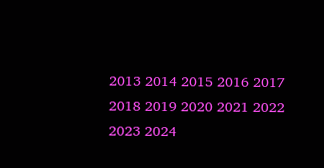2013 2014 2015 2016 2017 2018 2019 2020 2021 2022 2023 2024